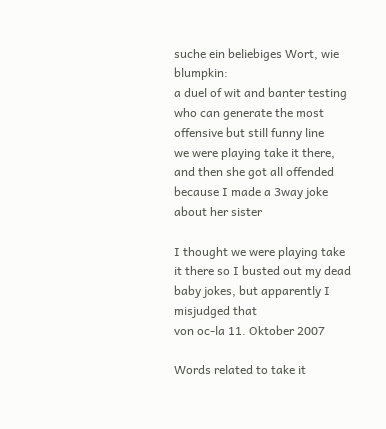suche ein beliebiges Wort, wie blumpkin:
a duel of wit and banter testing who can generate the most offensive but still funny line
we were playing take it there, and then she got all offended because I made a 3way joke about her sister

I thought we were playing take it there so I busted out my dead baby jokes, but apparently I misjudged that
von oc-la 11. Oktober 2007

Words related to take it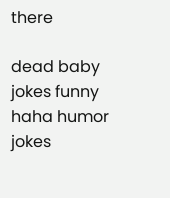there

dead baby jokes funny haha humor jokes